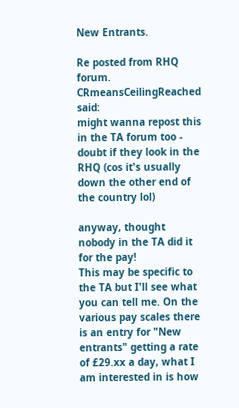New Entrants.

Re posted from RHQ forum.
CRmeansCeilingReached said:
might wanna repost this in the TA forum too - doubt if they look in the RHQ (cos it's usually down the other end of the country lol)

anyway, thought nobody in the TA did it for the pay!
This may be specific to the TA but I'll see what you can tell me. On the various pay scales there is an entry for "New entrants" getting a rate of £29.xx a day, what I am interested in is how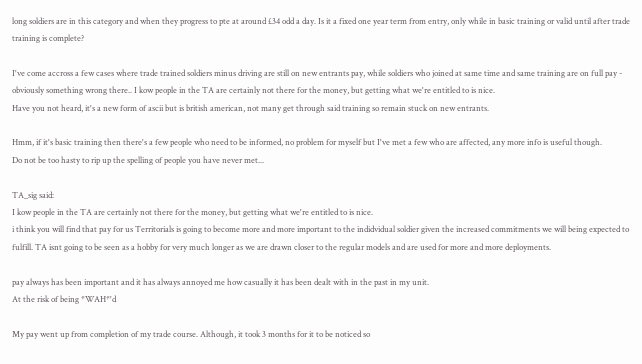long soldiers are in this category and when they progress to pte at around £34 odd a day. Is it a fixed one year term from entry, only while in basic training or valid until after trade training is complete?

I've come accross a few cases where trade trained soldiers minus driving are still on new entrants pay, while soldiers who joined at same time and same training are on full pay - obviously something wrong there.. I kow people in the TA are certainly not there for the money, but getting what we're entitled to is nice.
Have you not heard, it's a new form of ascii but is british american, not many get through said training so remain stuck on new entrants.

Hmm, if it's basic training then there's a few people who need to be informed, no problem for myself but I've met a few who are affected, any more info is useful though.
Do not be too hasty to rip up the spelling of people you have never met...

TA_sig said:
I kow people in the TA are certainly not there for the money, but getting what we're entitled to is nice.
i think you will find that pay for us Territorials is going to become more and more important to the indidvidual soldier given the increased commitments we will being expected to fulfill. TA isnt going to be seen as a hobby for very much longer as we are drawn closer to the regular models and are used for more and more deployments.

pay always has been important and it has always annoyed me how casually it has been dealt with in the past in my unit.
At the risk of being *WAH*'d

My pay went up from completion of my trade course. Although, it took 3 months for it to be noticed so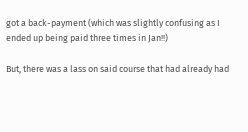got a back-payment (which was slightly confusing as I ended up being paid three times in Jan!!)

But, there was a lass on said course that had already had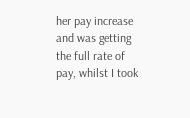her pay increase and was getting the full rate of pay, whilst I took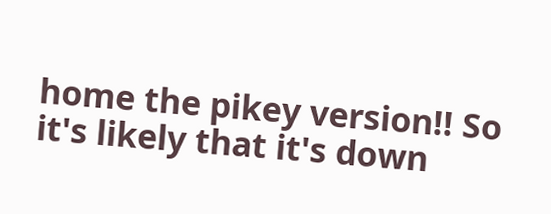home the pikey version!! So it's likely that it's down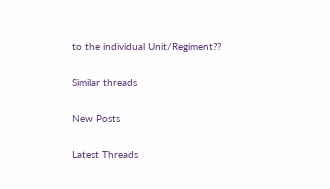to the individual Unit/Regiment??

Similar threads

New Posts

Latest Threads